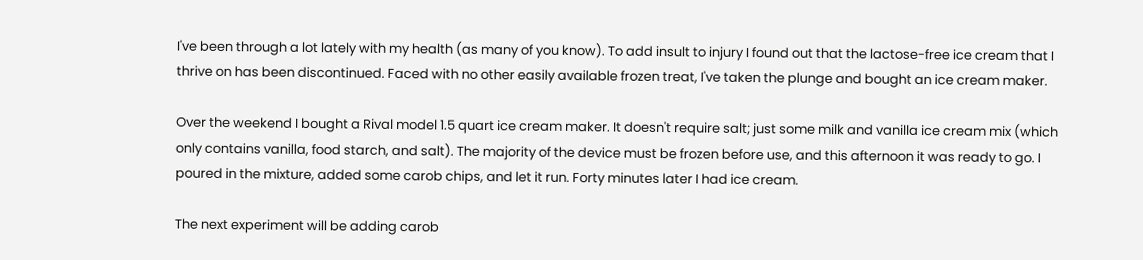I've been through a lot lately with my health (as many of you know). To add insult to injury I found out that the lactose-free ice cream that I thrive on has been discontinued. Faced with no other easily available frozen treat, I've taken the plunge and bought an ice cream maker.

Over the weekend I bought a Rival model 1.5 quart ice cream maker. It doesn't require salt; just some milk and vanilla ice cream mix (which only contains vanilla, food starch, and salt). The majority of the device must be frozen before use, and this afternoon it was ready to go. I poured in the mixture, added some carob chips, and let it run. Forty minutes later I had ice cream.

The next experiment will be adding carob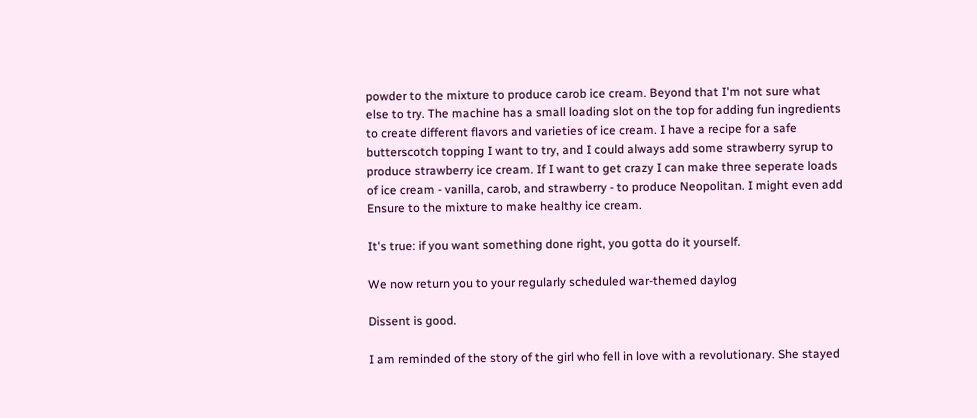powder to the mixture to produce carob ice cream. Beyond that I'm not sure what else to try. The machine has a small loading slot on the top for adding fun ingredients to create different flavors and varieties of ice cream. I have a recipe for a safe butterscotch topping I want to try, and I could always add some strawberry syrup to produce strawberry ice cream. If I want to get crazy I can make three seperate loads of ice cream - vanilla, carob, and strawberry - to produce Neopolitan. I might even add Ensure to the mixture to make healthy ice cream.

It's true: if you want something done right, you gotta do it yourself.

We now return you to your regularly scheduled war-themed daylog

Dissent is good.

I am reminded of the story of the girl who fell in love with a revolutionary. She stayed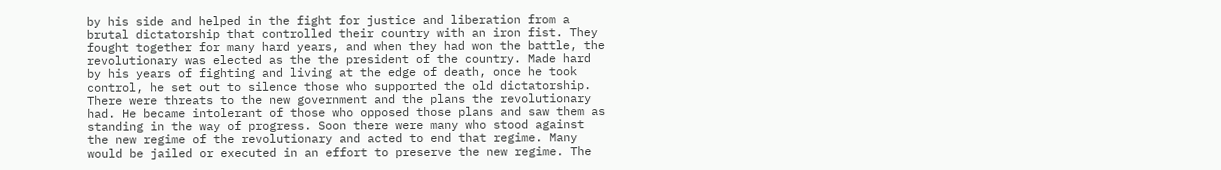by his side and helped in the fight for justice and liberation from a brutal dictatorship that controlled their country with an iron fist. They fought together for many hard years, and when they had won the battle, the revolutionary was elected as the the president of the country. Made hard by his years of fighting and living at the edge of death, once he took control, he set out to silence those who supported the old dictatorship. There were threats to the new government and the plans the revolutionary had. He became intolerant of those who opposed those plans and saw them as standing in the way of progress. Soon there were many who stood against the new regime of the revolutionary and acted to end that regime. Many would be jailed or executed in an effort to preserve the new regime. The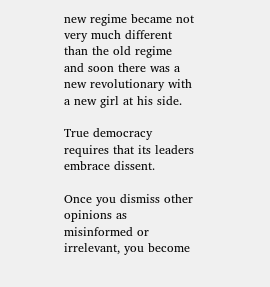new regime became not very much different than the old regime and soon there was a new revolutionary with a new girl at his side.

True democracy requires that its leaders embrace dissent.

Once you dismiss other opinions as misinformed or irrelevant, you become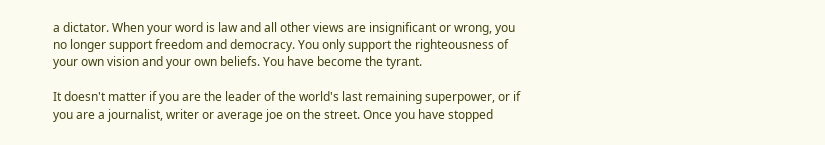a dictator. When your word is law and all other views are insignificant or wrong, you no longer support freedom and democracy. You only support the righteousness of your own vision and your own beliefs. You have become the tyrant.

It doesn't matter if you are the leader of the world's last remaining superpower, or if you are a journalist, writer or average joe on the street. Once you have stopped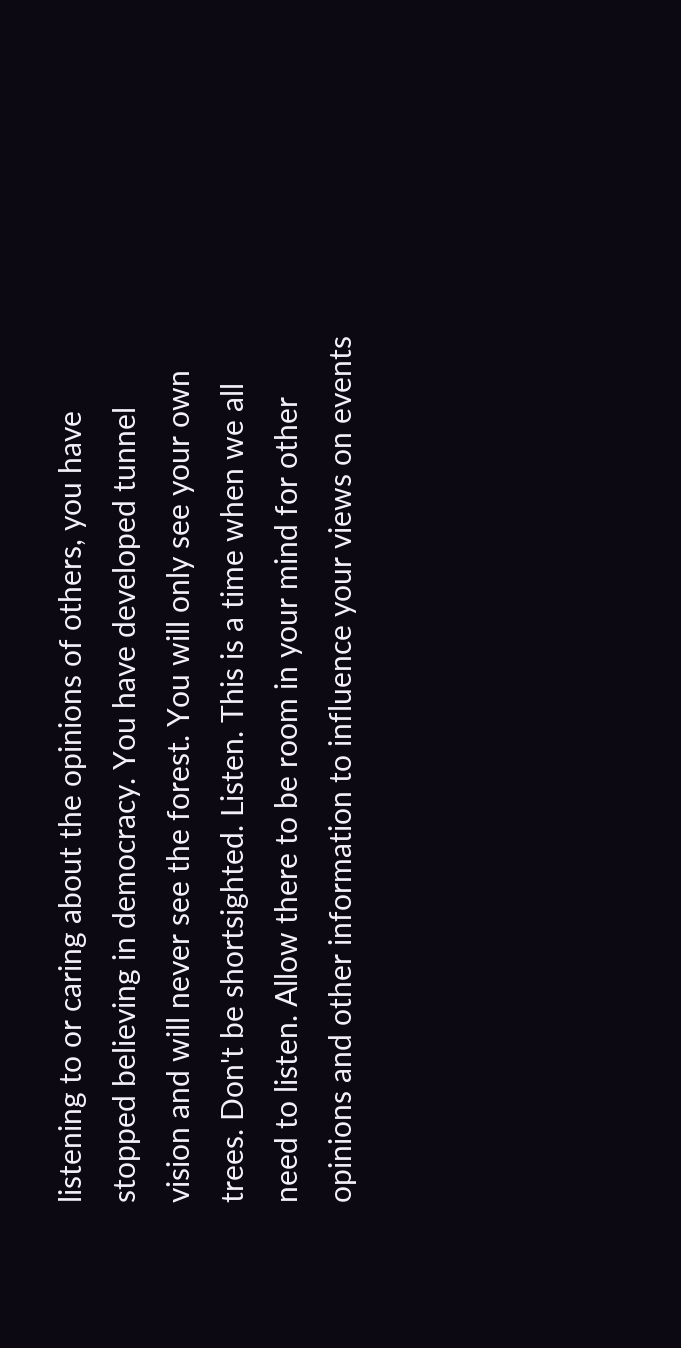listening to or caring about the opinions of others, you have stopped believing in democracy. You have developed tunnel vision and will never see the forest. You will only see your own trees. Don't be shortsighted. Listen. This is a time when we all need to listen. Allow there to be room in your mind for other opinions and other information to influence your views on events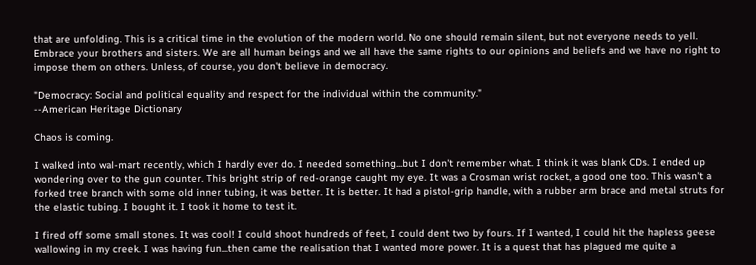that are unfolding. This is a critical time in the evolution of the modern world. No one should remain silent, but not everyone needs to yell. Embrace your brothers and sisters. We are all human beings and we all have the same rights to our opinions and beliefs and we have no right to impose them on others. Unless, of course, you don't believe in democracy.

"Democracy: Social and political equality and respect for the individual within the community."
--American Heritage Dictionary

Chaos is coming.

I walked into wal-mart recently, which I hardly ever do. I needed something...but I don't remember what. I think it was blank CDs. I ended up wondering over to the gun counter. This bright strip of red-orange caught my eye. It was a Crosman wrist rocket, a good one too. This wasn't a forked tree branch with some old inner tubing, it was better. It is better. It had a pistol-grip handle, with a rubber arm brace and metal struts for the elastic tubing. I bought it. I took it home to test it.

I fired off some small stones. It was cool! I could shoot hundreds of feet, I could dent two by fours. If I wanted, I could hit the hapless geese wallowing in my creek. I was having fun...then came the realisation that I wanted more power. It is a quest that has plagued me quite a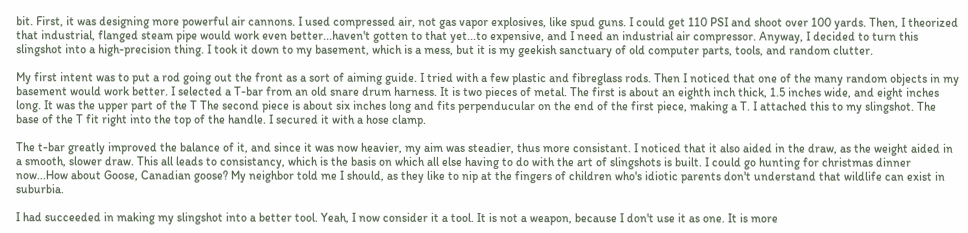bit. First, it was designing more powerful air cannons. I used compressed air, not gas vapor explosives, like spud guns. I could get 110 PSI and shoot over 100 yards. Then, I theorized that industrial, flanged steam pipe would work even better...haven't gotten to that yet...to expensive, and I need an industrial air compressor. Anyway, I decided to turn this slingshot into a high-precision thing. I took it down to my basement, which is a mess, but it is my geekish sanctuary of old computer parts, tools, and random clutter.

My first intent was to put a rod going out the front as a sort of aiming guide. I tried with a few plastic and fibreglass rods. Then I noticed that one of the many random objects in my basement would work better. I selected a T-bar from an old snare drum harness. It is two pieces of metal. The first is about an eighth inch thick, 1.5 inches wide, and eight inches long. It was the upper part of the T The second piece is about six inches long and fits perpenducular on the end of the first piece, making a T. I attached this to my slingshot. The base of the T fit right into the top of the handle. I secured it with a hose clamp.

The t-bar greatly improved the balance of it, and since it was now heavier, my aim was steadier, thus more consistant. I noticed that it also aided in the draw, as the weight aided in a smooth, slower draw. This all leads to consistancy, which is the basis on which all else having to do with the art of slingshots is built. I could go hunting for christmas dinner now...How about Goose, Canadian goose? My neighbor told me I should, as they like to nip at the fingers of children who's idiotic parents don't understand that wildlife can exist in suburbia.

I had succeeded in making my slingshot into a better tool. Yeah, I now consider it a tool. It is not a weapon, because I don't use it as one. It is more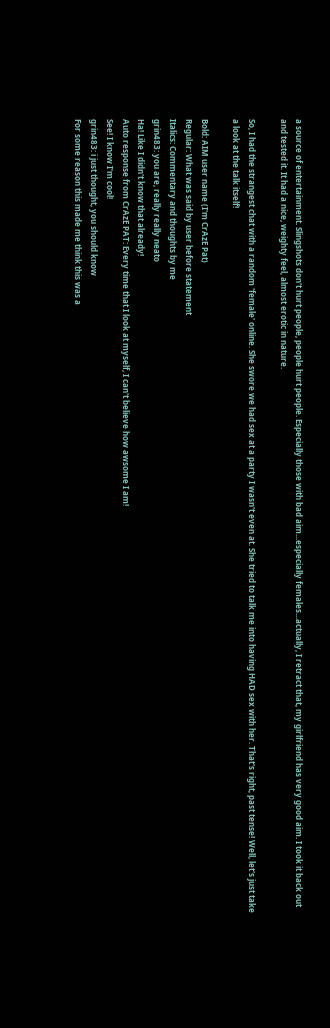a source of entertainment. Slingshots don't hurt people, people hurt people. Especially those with bad aim...especially females...actually, I retract that, my girlfriend has very good aim. I took it back out and tested it. It had a nice, weighty feel, almost erotic in nature.

So, I had the strangest chat with a random 'female' online. She swore we had sex at a party I wasn't even at. She tried to talk me into having HAD sex with her. That's right, past tense! Well, let's just take a look at the talk itself!

Bold: AIM user name (I'm CrAzE Pat)
Regular: What was said by user before statement
Italics: Commentary and thoughts by me
grin483: you are, really really neato
Ha! Like I didn't know that already!
Auto response from CrAzE PAT: Every time that I look at myself, I can't believe how awsome I am!
See! I know I'm cool!
grin483: i just thought, you should know
For some reason this made me think this was a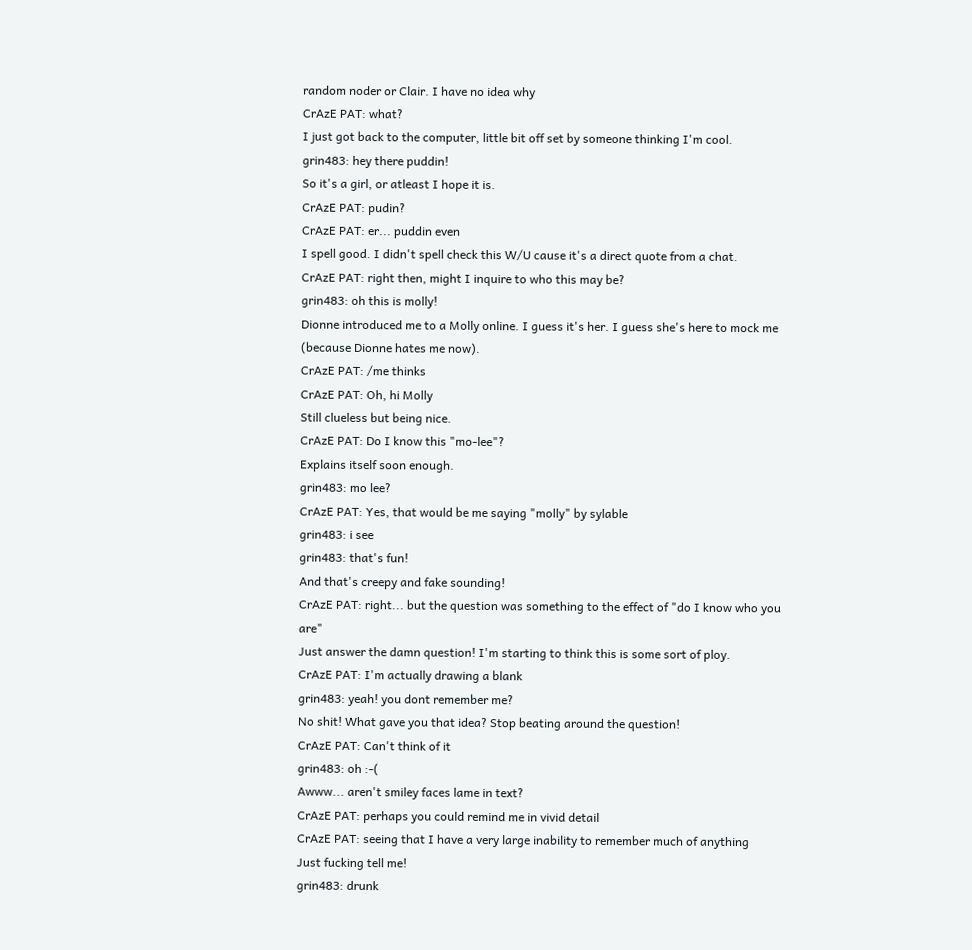random noder or Clair. I have no idea why
CrAzE PAT: what?
I just got back to the computer, little bit off set by someone thinking I'm cool.
grin483: hey there puddin!
So it's a girl, or atleast I hope it is.
CrAzE PAT: pudin?
CrAzE PAT: er... puddin even
I spell good. I didn't spell check this W/U cause it's a direct quote from a chat.
CrAzE PAT: right then, might I inquire to who this may be?
grin483: oh this is molly!
Dionne introduced me to a Molly online. I guess it's her. I guess she's here to mock me (because Dionne hates me now).
CrAzE PAT: /me thinks
CrAzE PAT: Oh, hi Molly
Still clueless but being nice.
CrAzE PAT: Do I know this "mo-lee"?
Explains itself soon enough.
grin483: mo lee?
CrAzE PAT: Yes, that would be me saying "molly" by sylable
grin483: i see
grin483: that's fun!
And that's creepy and fake sounding!
CrAzE PAT: right... but the question was something to the effect of "do I know who you are"
Just answer the damn question! I'm starting to think this is some sort of ploy.
CrAzE PAT: I'm actually drawing a blank
grin483: yeah! you dont remember me?
No shit! What gave you that idea? Stop beating around the question!
CrAzE PAT: Can't think of it
grin483: oh :-(
Awww... aren't smiley faces lame in text?
CrAzE PAT: perhaps you could remind me in vivid detail
CrAzE PAT: seeing that I have a very large inability to remember much of anything
Just fucking tell me!
grin483: drunk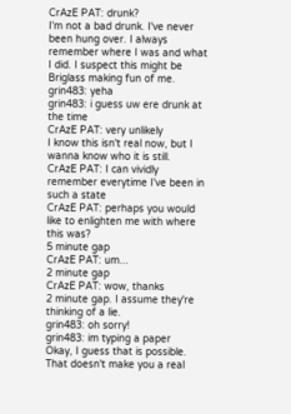CrAzE PAT: drunk?
I'm not a bad drunk. I've never been hung over. I always remember where I was and what I did. I suspect this might be Briglass making fun of me.
grin483: yeha
grin483: i guess uw ere drunk at the time
CrAzE PAT: very unlikely
I know this isn't real now, but I wanna know who it is still.
CrAzE PAT: I can vividly remember everytime I've been in such a state
CrAzE PAT: perhaps you would like to enlighten me with where this was?
5 minute gap
CrAzE PAT: um...
2 minute gap
CrAzE PAT: wow, thanks
2 minute gap. I assume they're thinking of a lie.
grin483: oh sorry!
grin483: im typing a paper
Okay, I guess that is possible. That doesn't make you a real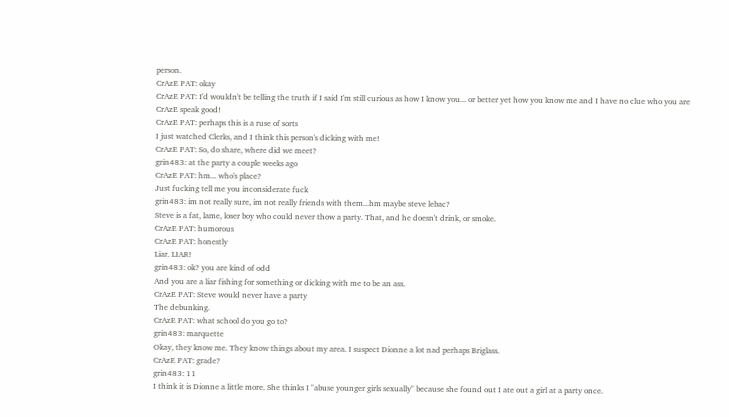person.
CrAzE PAT: okay
CrAzE PAT: I'd wouldn't be telling the truth if I said I'm still curious as how I know you... or better yet how you know me and I have no clue who you are
CrAzE speak good!
CrAzE PAT: perhaps this is a ruse of sorts
I just watched Clerks, and I think this person's dicking with me!
CrAzE PAT: So, do share, where did we meet?
grin483: at the party a couple weeks ago
CrAzE PAT: hm... who's place?
Just fucking tell me you inconsiderate fuck
grin483: im not really sure, im not really friends with them...hm maybe steve lebac?
Steve is a fat, lame, loser boy who could never thow a party. That, and he doesn't drink, or smoke.
CrAzE PAT: humorous
CrAzE PAT: honestly
Liar. LIAR!
grin483: ok? you are kind of odd
And you are a liar fishing for something or dicking with me to be an ass.
CrAzE PAT: Steve would never have a party
The debunking.
CrAzE PAT: what school do you go to?
grin483: marquette
Okay, they know me. They know things about my area. I suspect Dionne a lot nad perhaps Briglass.
CrAzE PAT: grade?
grin483: 11
I think it is Dionne a little more. She thinks I "abuse younger girls sexually" because she found out I ate out a girl at a party once.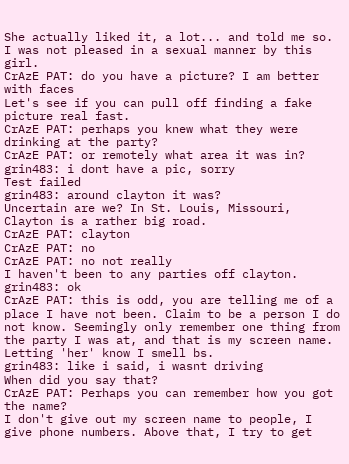She actually liked it, a lot... and told me so. I was not pleased in a sexual manner by this girl.
CrAzE PAT: do you have a picture? I am better with faces
Let's see if you can pull off finding a fake picture real fast.
CrAzE PAT: perhaps you knew what they were drinking at the party?
CrAzE PAT: or remotely what area it was in?
grin483: i dont have a pic, sorry
Test failed
grin483: around clayton it was?
Uncertain are we? In St. Louis, Missouri, Clayton is a rather big road.
CrAzE PAT: clayton
CrAzE PAT: no
CrAzE PAT: no not really
I haven't been to any parties off clayton.
grin483: ok
CrAzE PAT: this is odd, you are telling me of a place I have not been. Claim to be a person I do not know. Seemingly only remember one thing from the party I was at, and that is my screen name.
Letting 'her' know I smell bs.
grin483: like i said, i wasnt driving
When did you say that?
CrAzE PAT: Perhaps you can remember how you got the name?
I don't give out my screen name to people, I give phone numbers. Above that, I try to get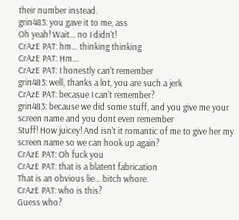their number instead.
grin483: you gave it to me, ass
Oh yeah! Wait... no I didn't!
CrAzE PAT: hm... thinking thinking
CrAzE PAT: Hm...
CrAzE PAT: I honestly can't remember
grin483: well, thanks a lot, you are such a jerk
CrAzE PAT: becasue I can't remember?
grin483: because we did some stuff, and you give me your screen name and you dont even remember
Stuff! How juicey! And isn't it romantic of me to give her my screen name so we can hook up again?
CrAzE PAT: Oh fuck you
CrAzE PAT: that is a blatent fabrication
That is an obvious lie... bitch whore.
CrAzE PAT: who is this?
Guess who?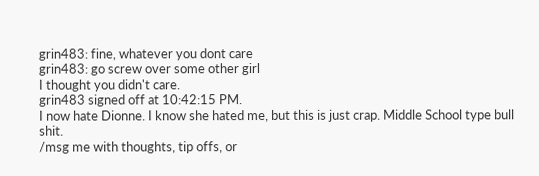grin483: fine, whatever you dont care
grin483: go screw over some other girl
I thought you didn't care.
grin483 signed off at 10:42:15 PM.
I now hate Dionne. I know she hated me, but this is just crap. Middle School type bull shit.
/msg me with thoughts, tip offs, or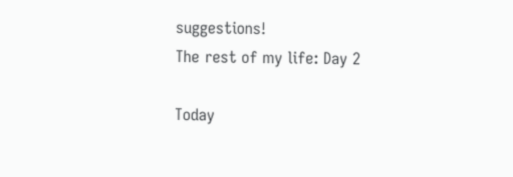suggestions!
The rest of my life: Day 2

Today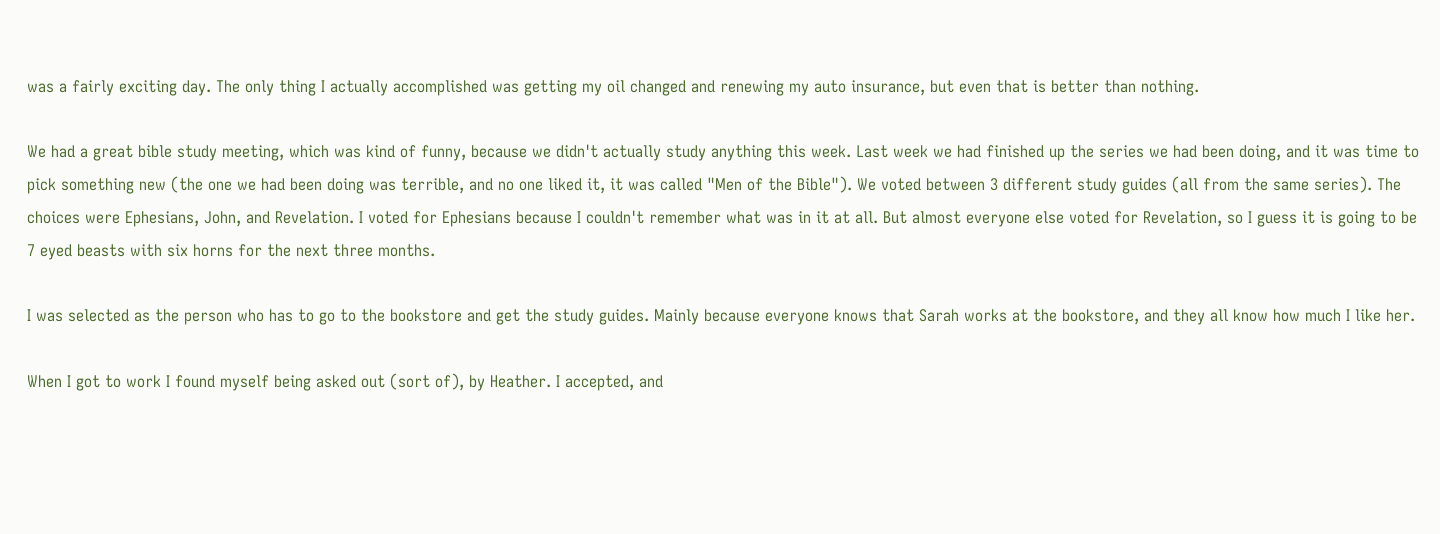was a fairly exciting day. The only thing I actually accomplished was getting my oil changed and renewing my auto insurance, but even that is better than nothing.

We had a great bible study meeting, which was kind of funny, because we didn't actually study anything this week. Last week we had finished up the series we had been doing, and it was time to pick something new (the one we had been doing was terrible, and no one liked it, it was called "Men of the Bible"). We voted between 3 different study guides (all from the same series). The choices were Ephesians, John, and Revelation. I voted for Ephesians because I couldn't remember what was in it at all. But almost everyone else voted for Revelation, so I guess it is going to be 7 eyed beasts with six horns for the next three months.

I was selected as the person who has to go to the bookstore and get the study guides. Mainly because everyone knows that Sarah works at the bookstore, and they all know how much I like her.

When I got to work I found myself being asked out (sort of), by Heather. I accepted, and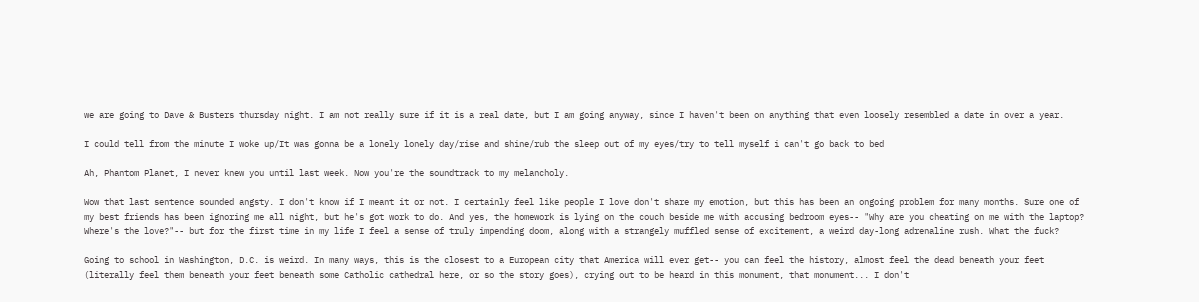we are going to Dave & Busters thursday night. I am not really sure if it is a real date, but I am going anyway, since I haven't been on anything that even loosely resembled a date in over a year.

I could tell from the minute I woke up/It was gonna be a lonely lonely day/rise and shine/rub the sleep out of my eyes/try to tell myself i can't go back to bed

Ah, Phantom Planet, I never knew you until last week. Now you're the soundtrack to my melancholy.

Wow that last sentence sounded angsty. I don't know if I meant it or not. I certainly feel like people I love don't share my emotion, but this has been an ongoing problem for many months. Sure one of my best friends has been ignoring me all night, but he's got work to do. And yes, the homework is lying on the couch beside me with accusing bedroom eyes-- "Why are you cheating on me with the laptop? Where's the love?"-- but for the first time in my life I feel a sense of truly impending doom, along with a strangely muffled sense of excitement, a weird day-long adrenaline rush. What the fuck?

Going to school in Washington, D.C. is weird. In many ways, this is the closest to a European city that America will ever get-- you can feel the history, almost feel the dead beneath your feet (literally feel them beneath your feet beneath some Catholic cathedral here, or so the story goes), crying out to be heard in this monument, that monument... I don't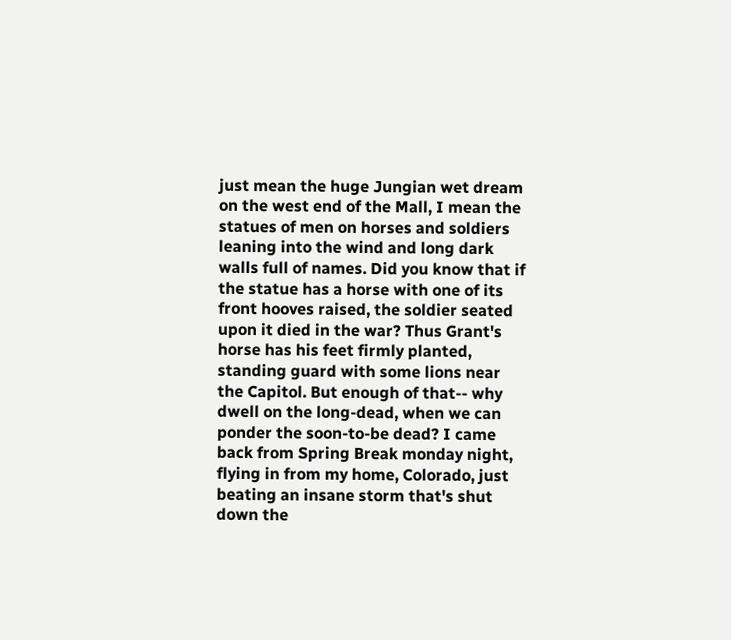just mean the huge Jungian wet dream on the west end of the Mall, I mean the statues of men on horses and soldiers leaning into the wind and long dark walls full of names. Did you know that if the statue has a horse with one of its front hooves raised, the soldier seated upon it died in the war? Thus Grant's horse has his feet firmly planted, standing guard with some lions near the Capitol. But enough of that-- why dwell on the long-dead, when we can ponder the soon-to-be dead? I came back from Spring Break monday night, flying in from my home, Colorado, just beating an insane storm that's shut down the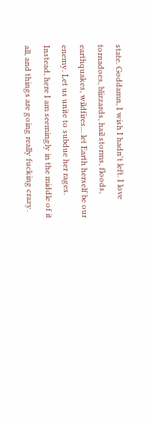state. Goddamn, I wish I hadn't left. I love tornadoes, blizzards, hail storms, floods, earthquakes, wildfires... let Earth herself be our enemy. Let us unite to subdue her rages. Instead, here I am seemingly in the middle of it all, and things are going really fucking crazy.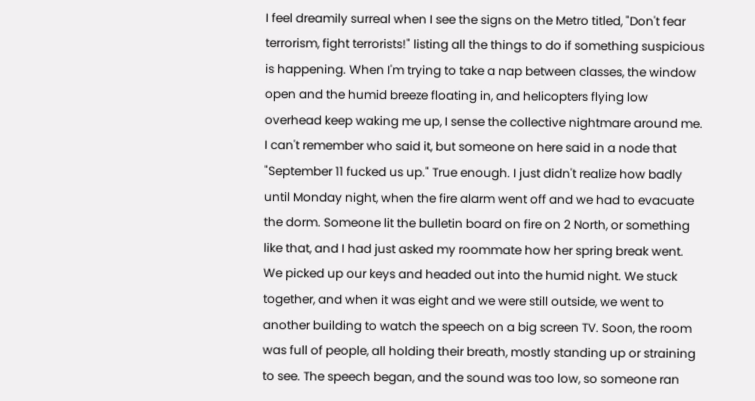I feel dreamily surreal when I see the signs on the Metro titled, "Don't fear terrorism, fight terrorists!" listing all the things to do if something suspicious is happening. When I'm trying to take a nap between classes, the window open and the humid breeze floating in, and helicopters flying low overhead keep waking me up, I sense the collective nightmare around me. I can't remember who said it, but someone on here said in a node that "September 11 fucked us up." True enough. I just didn't realize how badly until Monday night, when the fire alarm went off and we had to evacuate the dorm. Someone lit the bulletin board on fire on 2 North, or something like that, and I had just asked my roommate how her spring break went. We picked up our keys and headed out into the humid night. We stuck together, and when it was eight and we were still outside, we went to another building to watch the speech on a big screen TV. Soon, the room was full of people, all holding their breath, mostly standing up or straining to see. The speech began, and the sound was too low, so someone ran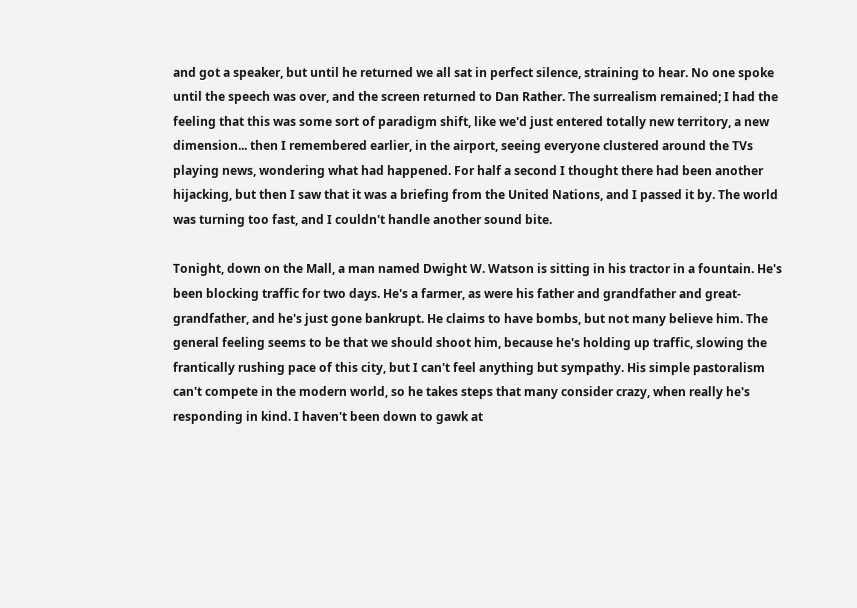and got a speaker, but until he returned we all sat in perfect silence, straining to hear. No one spoke until the speech was over, and the screen returned to Dan Rather. The surrealism remained; I had the feeling that this was some sort of paradigm shift, like we'd just entered totally new territory, a new dimension... then I remembered earlier, in the airport, seeing everyone clustered around the TVs playing news, wondering what had happened. For half a second I thought there had been another hijacking, but then I saw that it was a briefing from the United Nations, and I passed it by. The world was turning too fast, and I couldn't handle another sound bite.

Tonight, down on the Mall, a man named Dwight W. Watson is sitting in his tractor in a fountain. He's been blocking traffic for two days. He's a farmer, as were his father and grandfather and great-grandfather, and he's just gone bankrupt. He claims to have bombs, but not many believe him. The general feeling seems to be that we should shoot him, because he's holding up traffic, slowing the frantically rushing pace of this city, but I can't feel anything but sympathy. His simple pastoralism can't compete in the modern world, so he takes steps that many consider crazy, when really he's responding in kind. I haven't been down to gawk at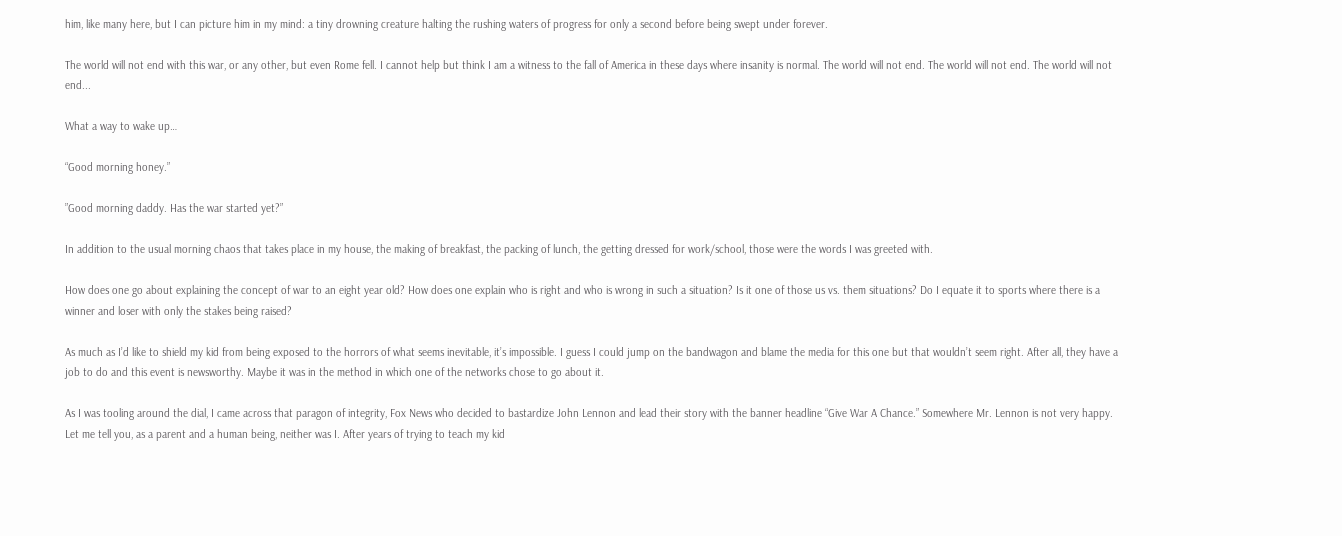him, like many here, but I can picture him in my mind: a tiny drowning creature halting the rushing waters of progress for only a second before being swept under forever.

The world will not end with this war, or any other, but even Rome fell. I cannot help but think I am a witness to the fall of America in these days where insanity is normal. The world will not end. The world will not end. The world will not end...

What a way to wake up…

“Good morning honey.”

”Good morning daddy. Has the war started yet?”

In addition to the usual morning chaos that takes place in my house, the making of breakfast, the packing of lunch, the getting dressed for work/school, those were the words I was greeted with.

How does one go about explaining the concept of war to an eight year old? How does one explain who is right and who is wrong in such a situation? Is it one of those us vs. them situations? Do I equate it to sports where there is a winner and loser with only the stakes being raised?

As much as I’d like to shield my kid from being exposed to the horrors of what seems inevitable, it’s impossible. I guess I could jump on the bandwagon and blame the media for this one but that wouldn’t seem right. After all, they have a job to do and this event is newsworthy. Maybe it was in the method in which one of the networks chose to go about it.

As I was tooling around the dial, I came across that paragon of integrity, Fox News who decided to bastardize John Lennon and lead their story with the banner headline “Give War A Chance.” Somewhere Mr. Lennon is not very happy. Let me tell you, as a parent and a human being, neither was I. After years of trying to teach my kid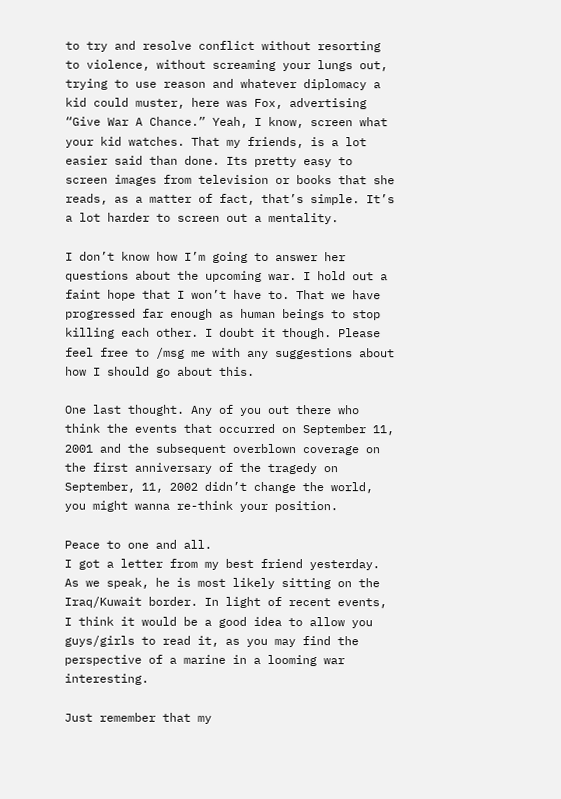to try and resolve conflict without resorting to violence, without screaming your lungs out, trying to use reason and whatever diplomacy a kid could muster, here was Fox, advertising “Give War A Chance.” Yeah, I know, screen what your kid watches. That my friends, is a lot easier said than done. Its pretty easy to screen images from television or books that she reads, as a matter of fact, that’s simple. It’s a lot harder to screen out a mentality.

I don’t know how I’m going to answer her questions about the upcoming war. I hold out a faint hope that I won’t have to. That we have progressed far enough as human beings to stop killing each other. I doubt it though. Please feel free to /msg me with any suggestions about how I should go about this.

One last thought. Any of you out there who think the events that occurred on September 11, 2001 and the subsequent overblown coverage on the first anniversary of the tragedy on September, 11, 2002 didn’t change the world, you might wanna re-think your position.

Peace to one and all.
I got a letter from my best friend yesterday. As we speak, he is most likely sitting on the Iraq/Kuwait border. In light of recent events, I think it would be a good idea to allow you guys/girls to read it, as you may find the perspective of a marine in a looming war interesting.

Just remember that my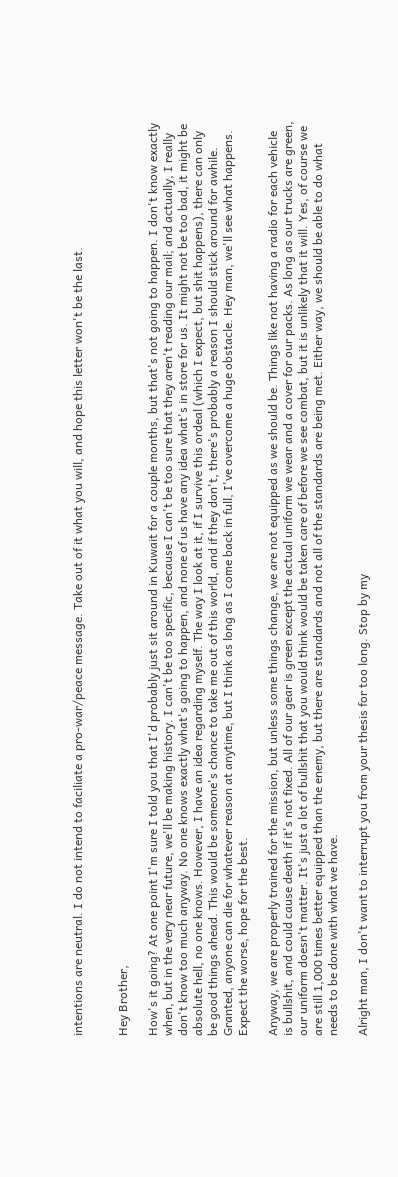intentions are neutral. I do not intend to faciliate a pro-war/peace message. Take out of it what you will, and hope this letter won't be the last.


Hey Brother,

How's it going? At one point I'm sure I told you that I'd probably just sit around in Kuwait for a couple months, but that's not going to happen. I don't know exactly when, but in the very near future, we'll be making history. I can't be too specific, because I can't be too sure that they aren't reading our mail; and actually, I really don't know too much anyway. No one knows exactly what's going to happen, and none of us have any idea what's in store for us. It might not be too bad, it might be absolute hell, no one knows. However, I have an idea regarding myself. The way I look at it, if I survive this ordeal (which I expect, but shit happens), there can only be good things ahead. This would be someone's chance to take me out of this world, and if they don't, there's probably a reason I should stick around for awhile. Granted, anyone can die for whatever reason at anytime, but I think as long as I come back in full, I've overcome a huge obstacle. Hey man, we'll see what happens. Expect the worse, hope for the best.

Anyway, we are properly trained for the mission, but unless some things change, we are not equipped as we should be. Things like not having a radio for each vehicle is bullshit, and could cause death if it's not fixed. All of our gear is green except the actual uniform we wear and a cover for our packs. As long as our trucks are green, our uniform doesn't matter. It's just a lot of bullshit that you would think would be taken care of before we see combat, but it is unlikely that it will. Yes, of course we are still 1,000 times better equipped than the enemy, but there are standards and not all of the standards are being met. Either way, we should be able to do what needs to be done with what we have.

Alright man, I don't want to interrupt you from your thesis for too long. Stop by my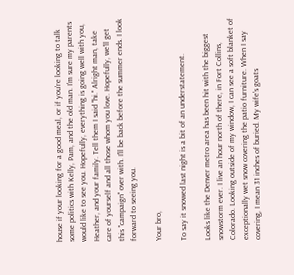house if your looking for a good meal, or if you're looking to talk some politics with Kelly, Pam, and the old man. I'm sure my parents would like to see you. Hopefully, everything is going well with you, Heather, and your family. Tell them I said "hi." Alright man, take care of yourself and all those whom you love. Hopefully, we'll get this "campaign" over with. I'll be back before the summer ends. I look forward to seeing you.

Your bro,

To say it snowed last night is a bit of an understatement.

Looks like the Denver metro area has been hit with the biggest snowstorm ever. I live an hour north of there, in Fort Collins, Colorado. Looking outside of my window, I can see a soft blanket of exceptionally wet snow covering the patio furniture. When I say covering, I mean 31 inches of buried. My wife's goats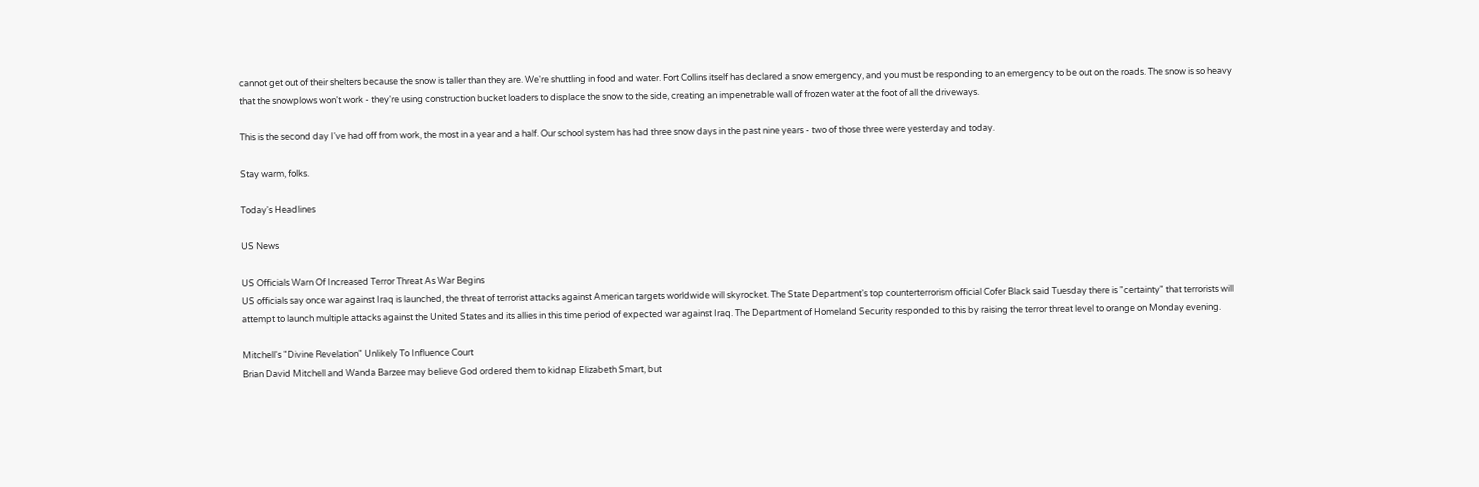cannot get out of their shelters because the snow is taller than they are. We're shuttling in food and water. Fort Collins itself has declared a snow emergency, and you must be responding to an emergency to be out on the roads. The snow is so heavy that the snowplows won't work - they're using construction bucket loaders to displace the snow to the side, creating an impenetrable wall of frozen water at the foot of all the driveways.

This is the second day I've had off from work, the most in a year and a half. Our school system has had three snow days in the past nine years - two of those three were yesterday and today.

Stay warm, folks.

Today's Headlines

US News

US Officials Warn Of Increased Terror Threat As War Begins
US officials say once war against Iraq is launched, the threat of terrorist attacks against American targets worldwide will skyrocket. The State Department's top counterterrorism official Cofer Black said Tuesday there is "certainty" that terrorists will attempt to launch multiple attacks against the United States and its allies in this time period of expected war against Iraq. The Department of Homeland Security responded to this by raising the terror threat level to orange on Monday evening.

Mitchell's "Divine Revelation" Unlikely To Influence Court
Brian David Mitchell and Wanda Barzee may believe God ordered them to kidnap Elizabeth Smart, but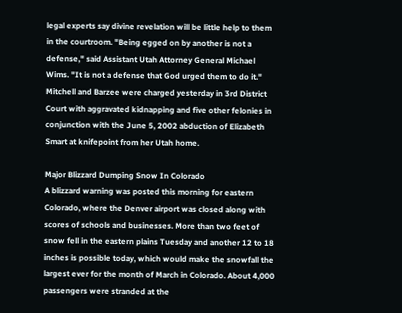legal experts say divine revelation will be little help to them in the courtroom. "Being egged on by another is not a defense," said Assistant Utah Attorney General Michael Wims. "It is not a defense that God urged them to do it." Mitchell and Barzee were charged yesterday in 3rd District Court with aggravated kidnapping and five other felonies in conjunction with the June 5, 2002 abduction of Elizabeth Smart at knifepoint from her Utah home.

Major Blizzard Dumping Snow In Colorado
A blizzard warning was posted this morning for eastern Colorado, where the Denver airport was closed along with scores of schools and businesses. More than two feet of snow fell in the eastern plains Tuesday and another 12 to 18 inches is possible today, which would make the snowfall the largest ever for the month of March in Colorado. About 4,000 passengers were stranded at the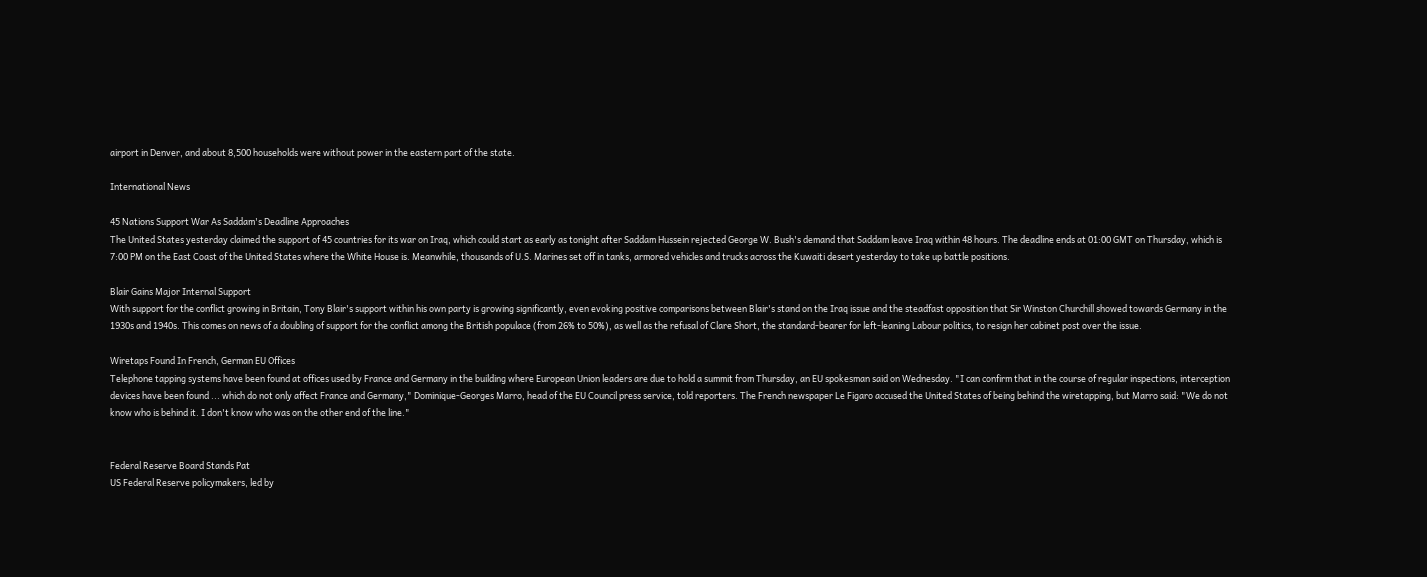airport in Denver, and about 8,500 households were without power in the eastern part of the state.

International News

45 Nations Support War As Saddam's Deadline Approaches
The United States yesterday claimed the support of 45 countries for its war on Iraq, which could start as early as tonight after Saddam Hussein rejected George W. Bush's demand that Saddam leave Iraq within 48 hours. The deadline ends at 01:00 GMT on Thursday, which is 7:00 PM on the East Coast of the United States where the White House is. Meanwhile, thousands of U.S. Marines set off in tanks, armored vehicles and trucks across the Kuwaiti desert yesterday to take up battle positions.

Blair Gains Major Internal Support
With support for the conflict growing in Britain, Tony Blair's support within his own party is growing significantly, even evoking positive comparisons between Blair's stand on the Iraq issue and the steadfast opposition that Sir Winston Churchill showed towards Germany in the 1930s and 1940s. This comes on news of a doubling of support for the conflict among the British populace (from 26% to 50%), as well as the refusal of Clare Short, the standard-bearer for left-leaning Labour politics, to resign her cabinet post over the issue.

Wiretaps Found In French, German EU Offices
Telephone tapping systems have been found at offices used by France and Germany in the building where European Union leaders are due to hold a summit from Thursday, an EU spokesman said on Wednesday. "I can confirm that in the course of regular inspections, interception devices have been found ... which do not only affect France and Germany," Dominique-Georges Marro, head of the EU Council press service, told reporters. The French newspaper Le Figaro accused the United States of being behind the wiretapping, but Marro said: "We do not know who is behind it. I don't know who was on the other end of the line."


Federal Reserve Board Stands Pat
US Federal Reserve policymakers, led by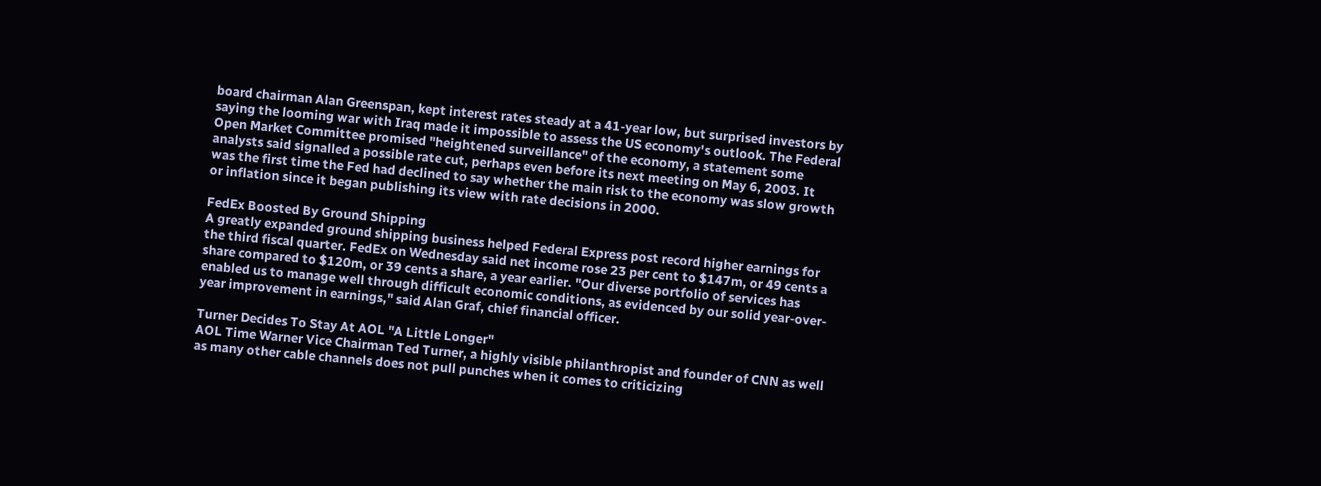board chairman Alan Greenspan, kept interest rates steady at a 41-year low, but surprised investors by saying the looming war with Iraq made it impossible to assess the US economy's outlook. The Federal Open Market Committee promised "heightened surveillance" of the economy, a statement some analysts said signalled a possible rate cut, perhaps even before its next meeting on May 6, 2003. It was the first time the Fed had declined to say whether the main risk to the economy was slow growth or inflation since it began publishing its view with rate decisions in 2000.

FedEx Boosted By Ground Shipping
A greatly expanded ground shipping business helped Federal Express post record higher earnings for the third fiscal quarter. FedEx on Wednesday said net income rose 23 per cent to $147m, or 49 cents a share compared to $120m, or 39 cents a share, a year earlier. "Our diverse portfolio of services has enabled us to manage well through difficult economic conditions, as evidenced by our solid year-over-year improvement in earnings," said Alan Graf, chief financial officer.

Turner Decides To Stay At AOL "A Little Longer"
AOL Time Warner Vice Chairman Ted Turner, a highly visible philanthropist and founder of CNN as well as many other cable channels does not pull punches when it comes to criticizing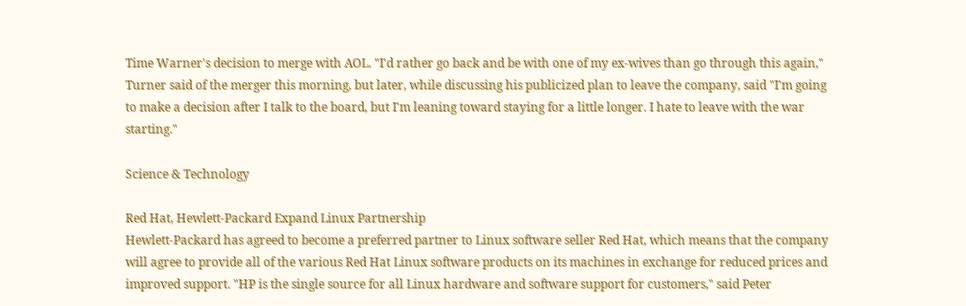Time Warner's decision to merge with AOL. "I'd rather go back and be with one of my ex-wives than go through this again," Turner said of the merger this morning, but later, while discussing his publicized plan to leave the company, said "I'm going to make a decision after I talk to the board, but I'm leaning toward staying for a little longer. I hate to leave with the war starting."

Science & Technology

Red Hat, Hewlett-Packard Expand Linux Partnership
Hewlett-Packard has agreed to become a preferred partner to Linux software seller Red Hat, which means that the company will agree to provide all of the various Red Hat Linux software products on its machines in exchange for reduced prices and improved support. "HP is the single source for all Linux hardware and software support for customers," said Peter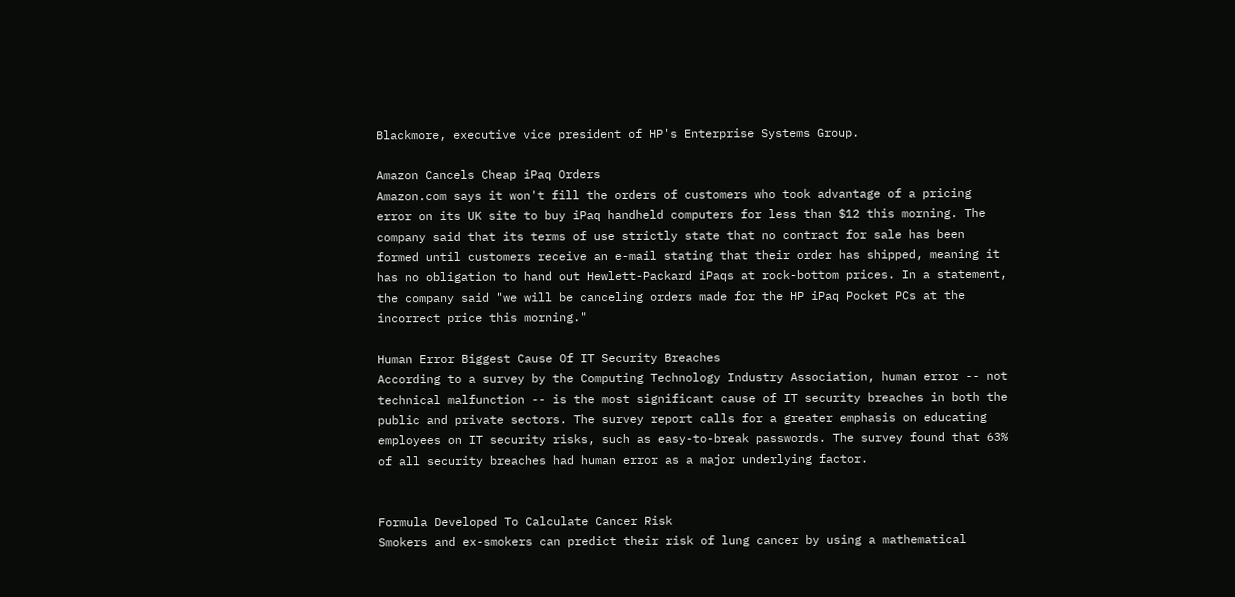Blackmore, executive vice president of HP's Enterprise Systems Group.

Amazon Cancels Cheap iPaq Orders
Amazon.com says it won't fill the orders of customers who took advantage of a pricing error on its UK site to buy iPaq handheld computers for less than $12 this morning. The company said that its terms of use strictly state that no contract for sale has been formed until customers receive an e-mail stating that their order has shipped, meaning it has no obligation to hand out Hewlett-Packard iPaqs at rock-bottom prices. In a statement, the company said "we will be canceling orders made for the HP iPaq Pocket PCs at the incorrect price this morning."

Human Error Biggest Cause Of IT Security Breaches
According to a survey by the Computing Technology Industry Association, human error -- not technical malfunction -- is the most significant cause of IT security breaches in both the public and private sectors. The survey report calls for a greater emphasis on educating employees on IT security risks, such as easy-to-break passwords. The survey found that 63% of all security breaches had human error as a major underlying factor.


Formula Developed To Calculate Cancer Risk
Smokers and ex-smokers can predict their risk of lung cancer by using a mathematical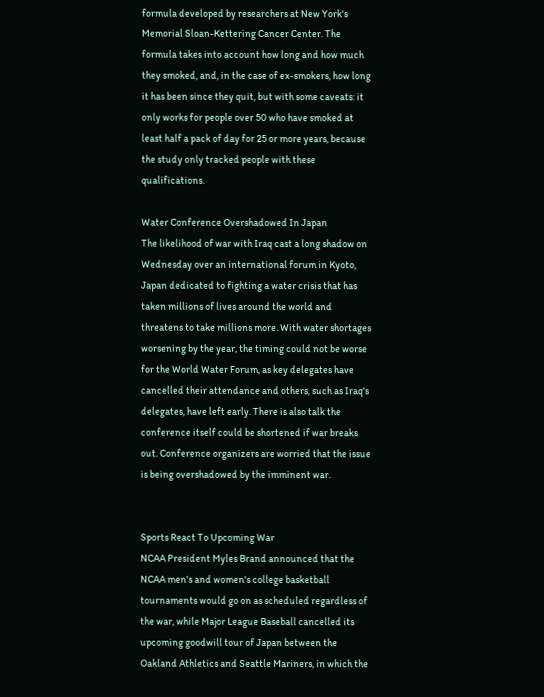formula developed by researchers at New York's Memorial Sloan-Kettering Cancer Center. The formula takes into account how long and how much they smoked, and, in the case of ex-smokers, how long it has been since they quit, but with some caveats: it only works for people over 50 who have smoked at least half a pack of day for 25 or more years, because the study only tracked people with these qualifications.

Water Conference Overshadowed In Japan
The likelihood of war with Iraq cast a long shadow on Wednesday over an international forum in Kyoto, Japan dedicated to fighting a water crisis that has taken millions of lives around the world and threatens to take millions more. With water shortages worsening by the year, the timing could not be worse for the World Water Forum, as key delegates have cancelled their attendance and others, such as Iraq's delegates, have left early. There is also talk the conference itself could be shortened if war breaks out. Conference organizers are worried that the issue is being overshadowed by the imminent war.


Sports React To Upcoming War
NCAA President Myles Brand announced that the NCAA men's and women's college basketball tournaments would go on as scheduled regardless of the war, while Major League Baseball cancelled its upcoming goodwill tour of Japan between the Oakland Athletics and Seattle Mariners, in which the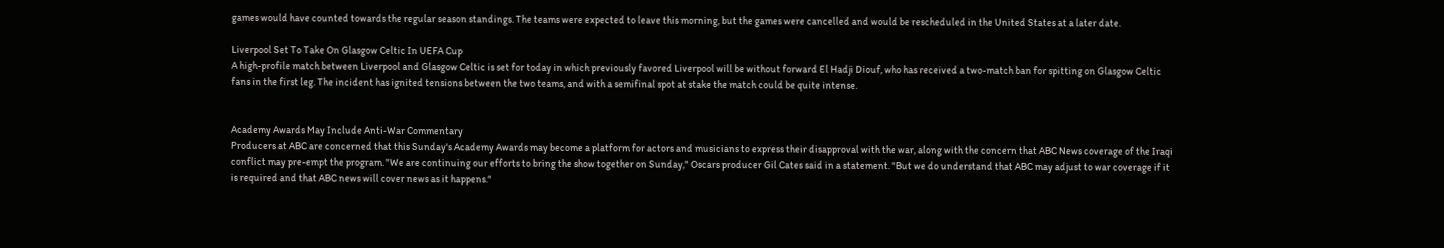games would have counted towards the regular season standings. The teams were expected to leave this morning, but the games were cancelled and would be rescheduled in the United States at a later date.

Liverpool Set To Take On Glasgow Celtic In UEFA Cup
A high-profile match between Liverpool and Glasgow Celtic is set for today in which previously favored Liverpool will be without forward El Hadji Diouf, who has received a two-match ban for spitting on Glasgow Celtic fans in the first leg. The incident has ignited tensions between the two teams, and with a semifinal spot at stake the match could be quite intense.


Academy Awards May Include Anti-War Commentary
Producers at ABC are concerned that this Sunday's Academy Awards may become a platform for actors and musicians to express their disapproval with the war, along with the concern that ABC News coverage of the Iraqi conflict may pre-empt the program. "We are continuing our efforts to bring the show together on Sunday," Oscars producer Gil Cates said in a statement. "But we do understand that ABC may adjust to war coverage if it is required and that ABC news will cover news as it happens."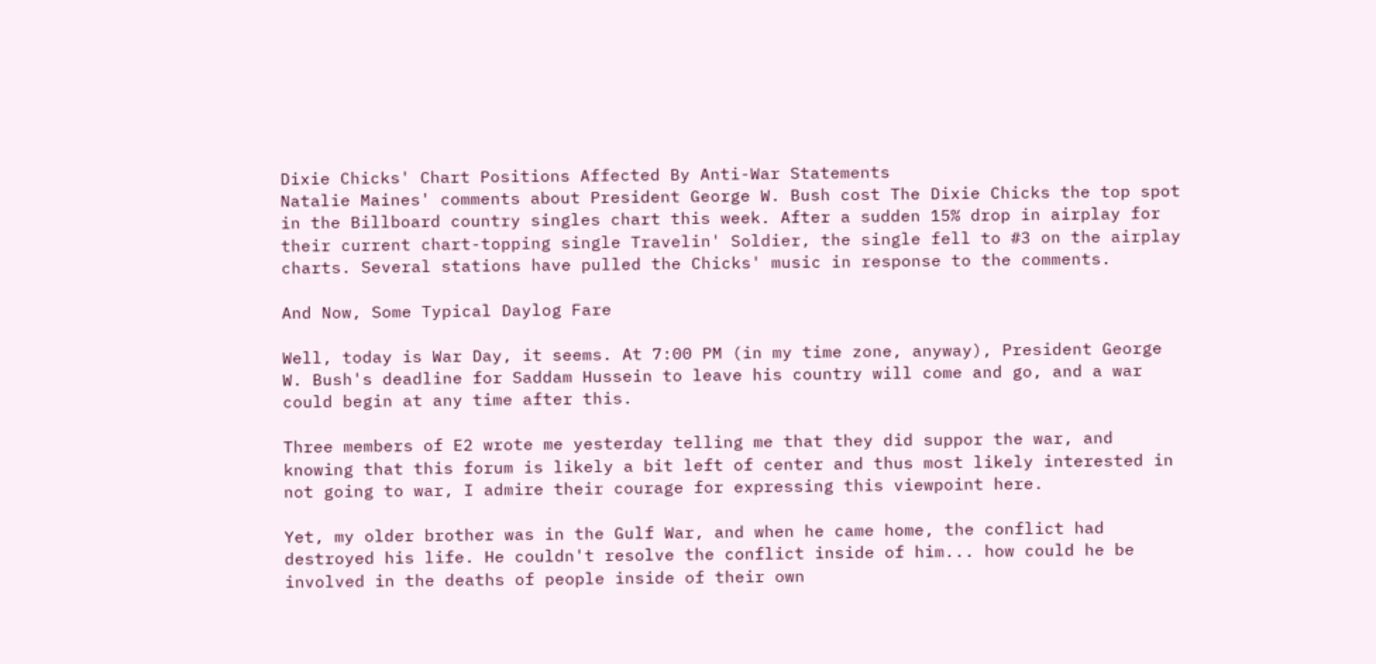Dixie Chicks' Chart Positions Affected By Anti-War Statements
Natalie Maines' comments about President George W. Bush cost The Dixie Chicks the top spot in the Billboard country singles chart this week. After a sudden 15% drop in airplay for their current chart-topping single Travelin' Soldier, the single fell to #3 on the airplay charts. Several stations have pulled the Chicks' music in response to the comments.

And Now, Some Typical Daylog Fare

Well, today is War Day, it seems. At 7:00 PM (in my time zone, anyway), President George W. Bush's deadline for Saddam Hussein to leave his country will come and go, and a war could begin at any time after this.

Three members of E2 wrote me yesterday telling me that they did suppor the war, and knowing that this forum is likely a bit left of center and thus most likely interested in not going to war, I admire their courage for expressing this viewpoint here.

Yet, my older brother was in the Gulf War, and when he came home, the conflict had destroyed his life. He couldn't resolve the conflict inside of him... how could he be involved in the deaths of people inside of their own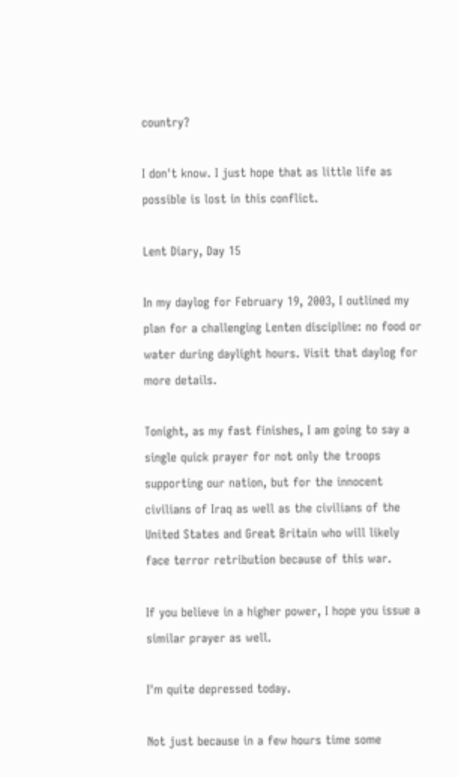country?

I don't know. I just hope that as little life as possible is lost in this conflict.

Lent Diary, Day 15

In my daylog for February 19, 2003, I outlined my plan for a challenging Lenten discipline: no food or water during daylight hours. Visit that daylog for more details.

Tonight, as my fast finishes, I am going to say a single quick prayer for not only the troops supporting our nation, but for the innocent civilians of Iraq as well as the civilians of the United States and Great Britain who will likely face terror retribution because of this war.

If you believe in a higher power, I hope you issue a similar prayer as well.

I'm quite depressed today.

Not just because in a few hours time some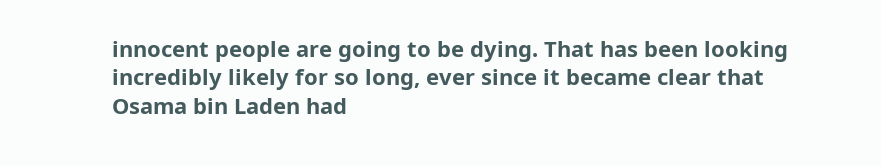innocent people are going to be dying. That has been looking incredibly likely for so long, ever since it became clear that Osama bin Laden had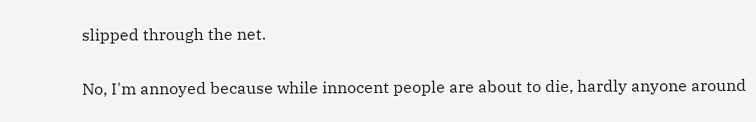slipped through the net.

No, I'm annoyed because while innocent people are about to die, hardly anyone around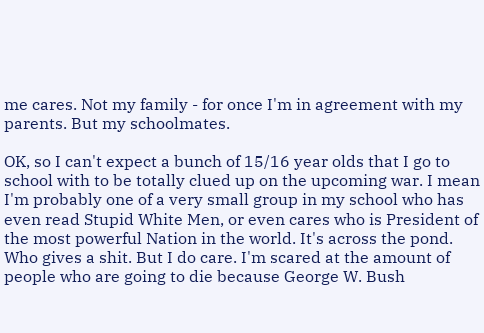me cares. Not my family - for once I'm in agreement with my parents. But my schoolmates.

OK, so I can't expect a bunch of 15/16 year olds that I go to school with to be totally clued up on the upcoming war. I mean I'm probably one of a very small group in my school who has even read Stupid White Men, or even cares who is President of the most powerful Nation in the world. It's across the pond. Who gives a shit. But I do care. I'm scared at the amount of people who are going to die because George W. Bush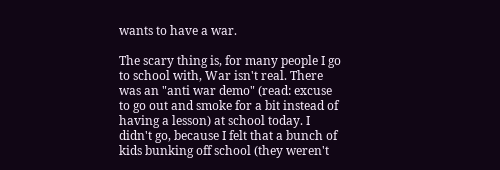wants to have a war.

The scary thing is, for many people I go to school with, War isn't real. There was an "anti war demo" (read: excuse to go out and smoke for a bit instead of having a lesson) at school today. I didn't go, because I felt that a bunch of kids bunking off school (they weren't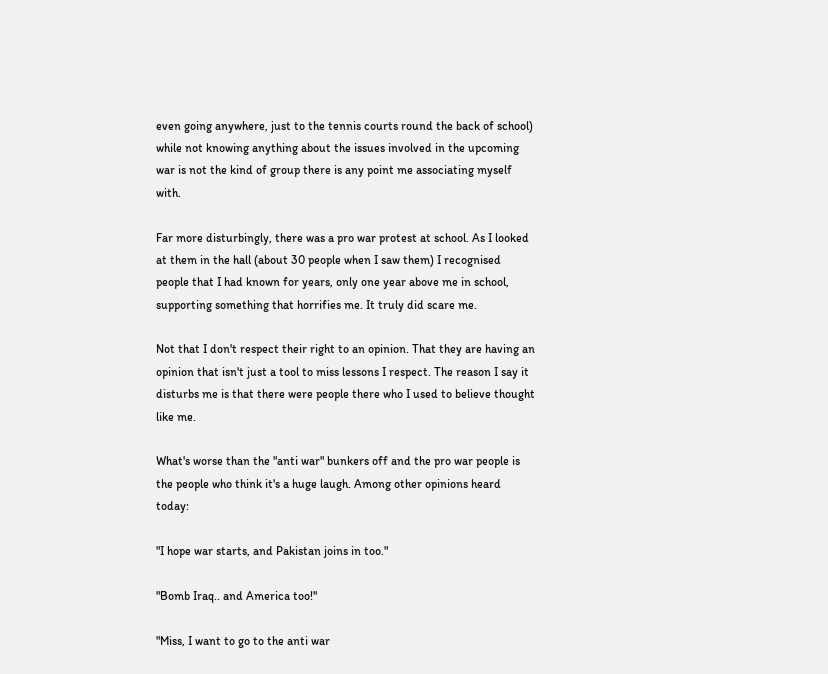even going anywhere, just to the tennis courts round the back of school) while not knowing anything about the issues involved in the upcoming war is not the kind of group there is any point me associating myself with.

Far more disturbingly, there was a pro war protest at school. As I looked at them in the hall (about 30 people when I saw them) I recognised people that I had known for years, only one year above me in school, supporting something that horrifies me. It truly did scare me.

Not that I don't respect their right to an opinion. That they are having an opinion that isn't just a tool to miss lessons I respect. The reason I say it disturbs me is that there were people there who I used to believe thought like me.

What's worse than the "anti war" bunkers off and the pro war people is the people who think it's a huge laugh. Among other opinions heard today:

"I hope war starts, and Pakistan joins in too."

"Bomb Iraq.. and America too!"

"Miss, I want to go to the anti war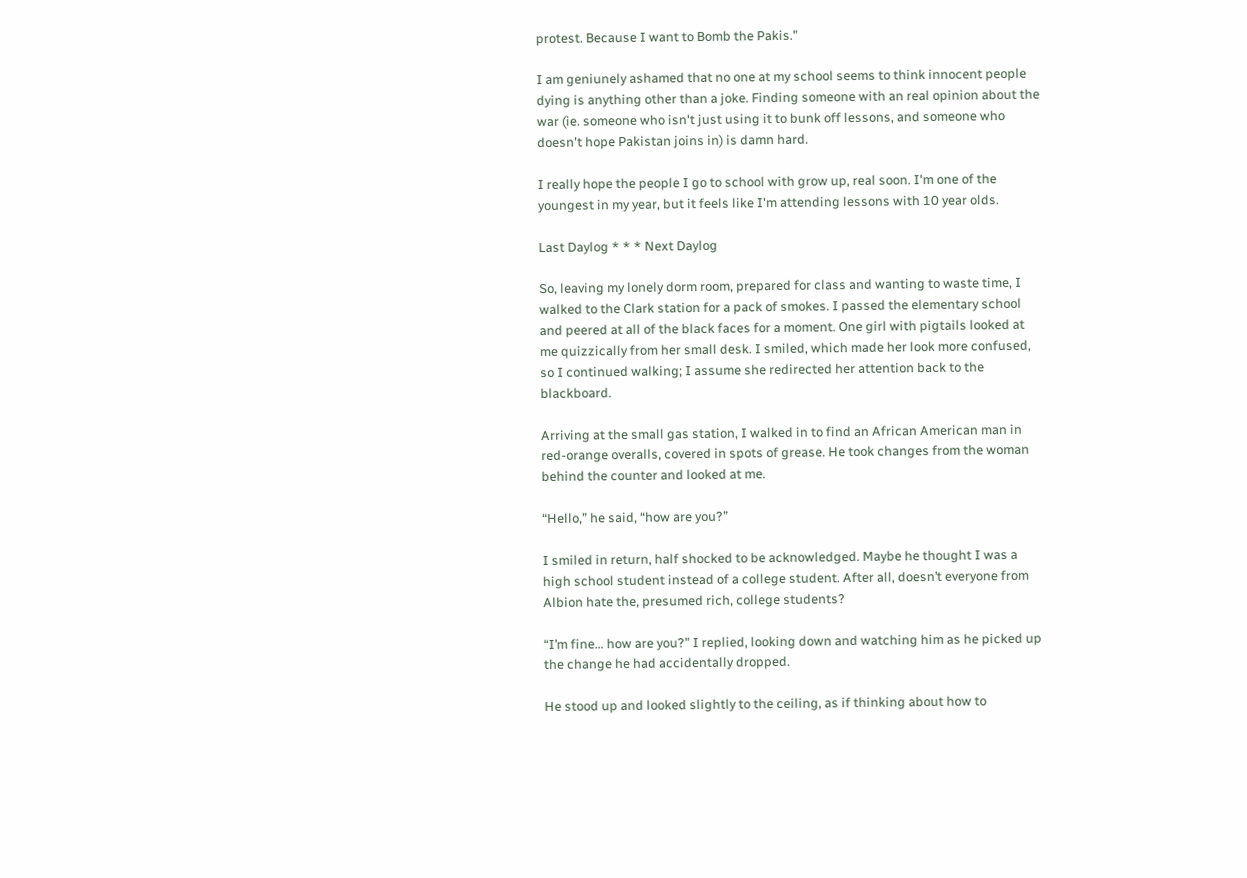protest. Because I want to Bomb the Pakis."

I am geniunely ashamed that no one at my school seems to think innocent people dying is anything other than a joke. Finding someone with an real opinion about the war (ie. someone who isn't just using it to bunk off lessons, and someone who doesn't hope Pakistan joins in) is damn hard.

I really hope the people I go to school with grow up, real soon. I'm one of the youngest in my year, but it feels like I'm attending lessons with 10 year olds.

Last Daylog * * * Next Daylog

So, leaving my lonely dorm room, prepared for class and wanting to waste time, I walked to the Clark station for a pack of smokes. I passed the elementary school and peered at all of the black faces for a moment. One girl with pigtails looked at me quizzically from her small desk. I smiled, which made her look more confused, so I continued walking; I assume she redirected her attention back to the blackboard.

Arriving at the small gas station, I walked in to find an African American man in red-orange overalls, covered in spots of grease. He took changes from the woman behind the counter and looked at me.

“Hello,” he said, “how are you?”

I smiled in return, half shocked to be acknowledged. Maybe he thought I was a high school student instead of a college student. After all, doesn’t everyone from Albion hate the, presumed rich, college students?

“I’m fine… how are you?” I replied, looking down and watching him as he picked up the change he had accidentally dropped.

He stood up and looked slightly to the ceiling, as if thinking about how to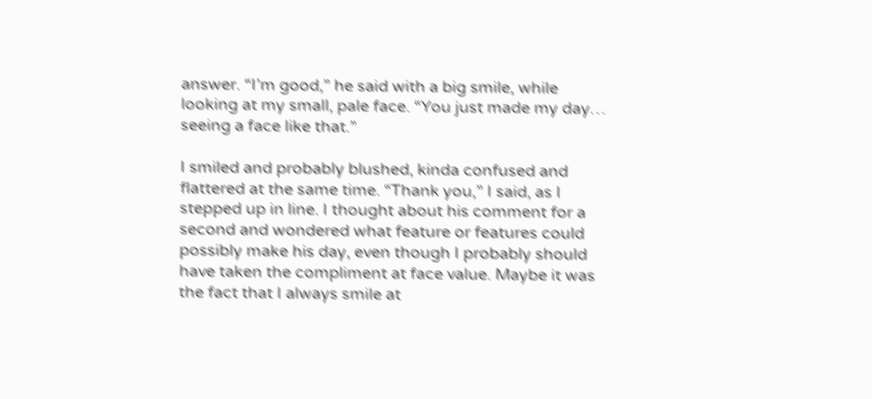answer. “I’m good,” he said with a big smile, while looking at my small, pale face. “You just made my day… seeing a face like that.”

I smiled and probably blushed, kinda confused and flattered at the same time. “Thank you,” I said, as I stepped up in line. I thought about his comment for a second and wondered what feature or features could possibly make his day, even though I probably should have taken the compliment at face value. Maybe it was the fact that I always smile at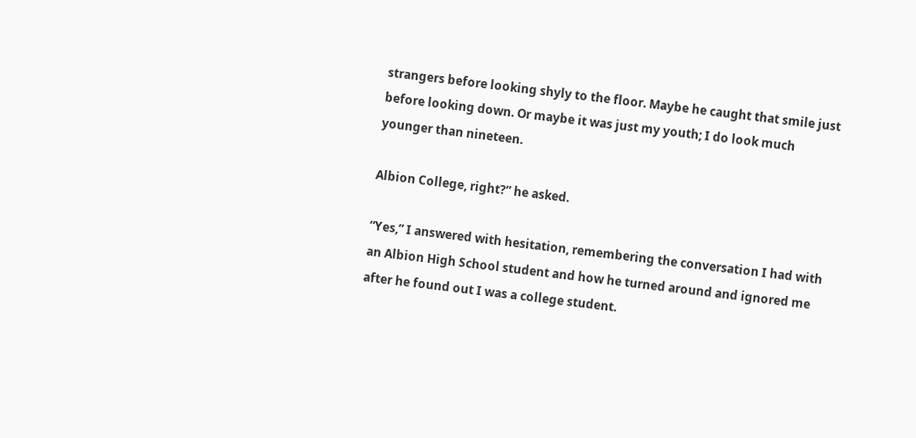strangers before looking shyly to the floor. Maybe he caught that smile just before looking down. Or maybe it was just my youth; I do look much younger than nineteen.

Albion College, right?” he asked.

“Yes,” I answered with hesitation, remembering the conversation I had with an Albion High School student and how he turned around and ignored me after he found out I was a college student.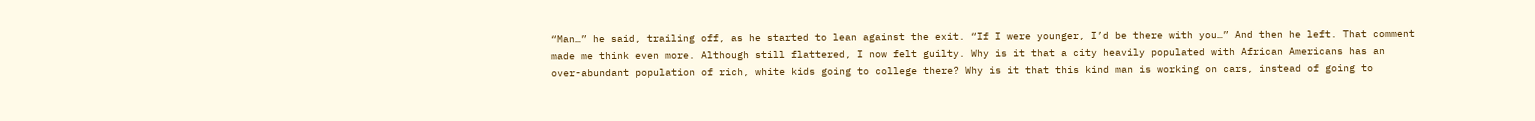“Man…” he said, trailing off, as he started to lean against the exit. “If I were younger, I’d be there with you…” And then he left. That comment made me think even more. Although still flattered, I now felt guilty. Why is it that a city heavily populated with African Americans has an over-abundant population of rich, white kids going to college there? Why is it that this kind man is working on cars, instead of going to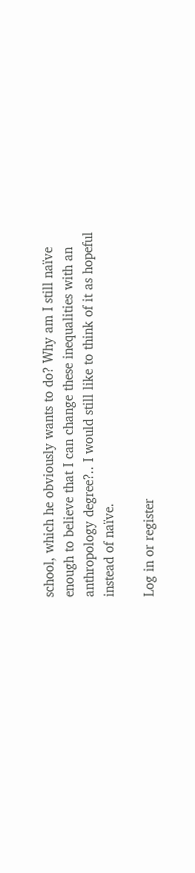school, which he obviously wants to do? Why am I still naïve enough to believe that I can change these inequalities with an anthropology degree?.. I would still like to think of it as hopeful instead of naïve.

Log in or register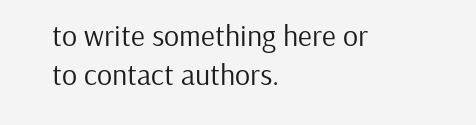to write something here or to contact authors.